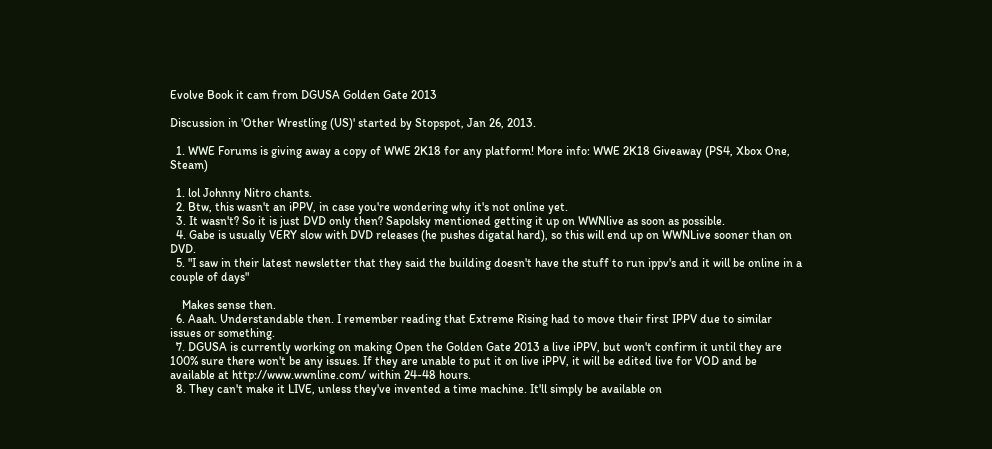Evolve Book it cam from DGUSA Golden Gate 2013

Discussion in 'Other Wrestling (US)' started by Stopspot, Jan 26, 2013.

  1. WWE Forums is giving away a copy of WWE 2K18 for any platform! More info: WWE 2K18 Giveaway (PS4, Xbox One, Steam)

  1. lol Johnny Nitro chants.
  2. Btw, this wasn't an iPPV, in case you're wondering why it's not online yet.
  3. It wasn't? So it is just DVD only then? Sapolsky mentioned getting it up on WWNlive as soon as possible.
  4. Gabe is usually VERY slow with DVD releases (he pushes digatal hard), so this will end up on WWNLive sooner than on DVD.
  5. "I saw in their latest newsletter that they said the building doesn't have the stuff to run ippv's and it will be online in a couple of days"

    Makes sense then.
  6. Aaah. Understandable then. I remember reading that Extreme Rising had to move their first IPPV due to similar issues or something.
  7. DGUSA is currently working on making Open the Golden Gate 2013 a live iPPV, but won't confirm it until they are 100% sure there won't be any issues. If they are unable to put it on live iPPV, it will be edited live for VOD and be available at http://www.wwnline.com/ within 24-48 hours.
  8. They can't make it LIVE, unless they've invented a time machine. It'll simply be available on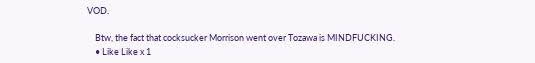VOD.

    Btw, the fact that cocksucker Morrison went over Tozawa is MINDFUCKING.
    • Like Like x 1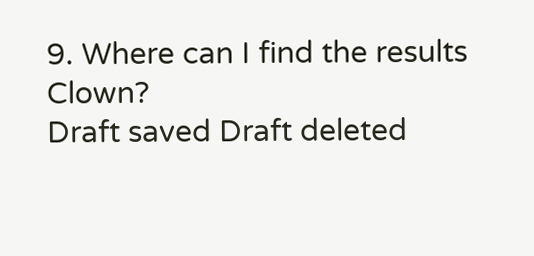9. Where can I find the results Clown?
Draft saved Draft deleted